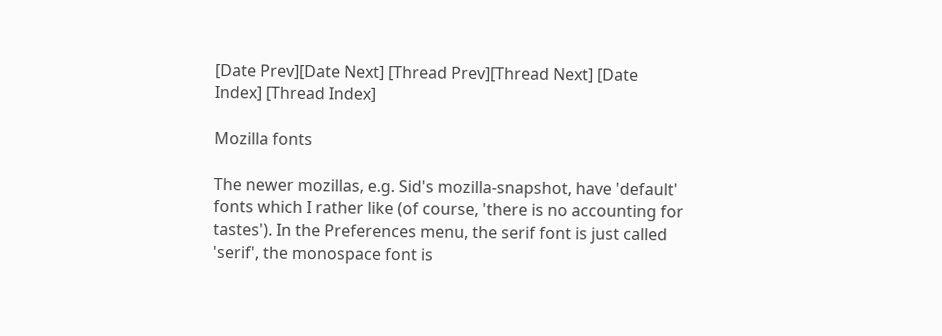[Date Prev][Date Next] [Thread Prev][Thread Next] [Date Index] [Thread Index]

Mozilla fonts

The newer mozillas, e.g. Sid's mozilla-snapshot, have 'default'
fonts which I rather like (of course, 'there is no accounting for
tastes'). In the Preferences menu, the serif font is just called
'serif', the monospace font is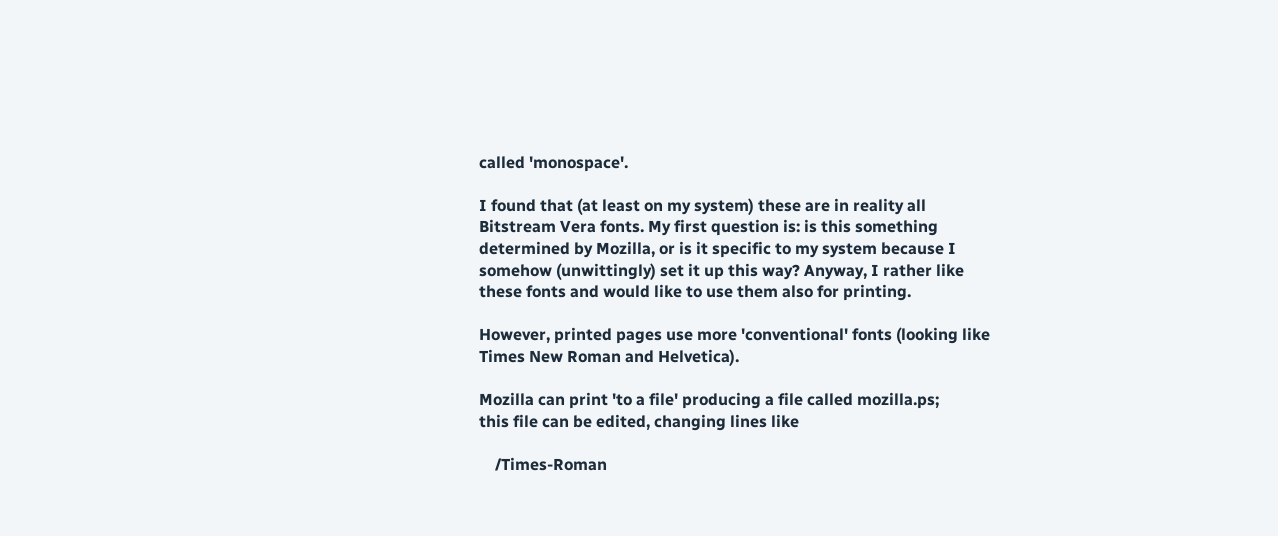called 'monospace'.

I found that (at least on my system) these are in reality all
Bitstream Vera fonts. My first question is: is this something
determined by Mozilla, or is it specific to my system because I
somehow (unwittingly) set it up this way? Anyway, I rather like
these fonts and would like to use them also for printing.

However, printed pages use more 'conventional' fonts (looking like
Times New Roman and Helvetica).

Mozilla can print 'to a file' producing a file called mozilla.ps;
this file can be edited, changing lines like

    /Times-Roman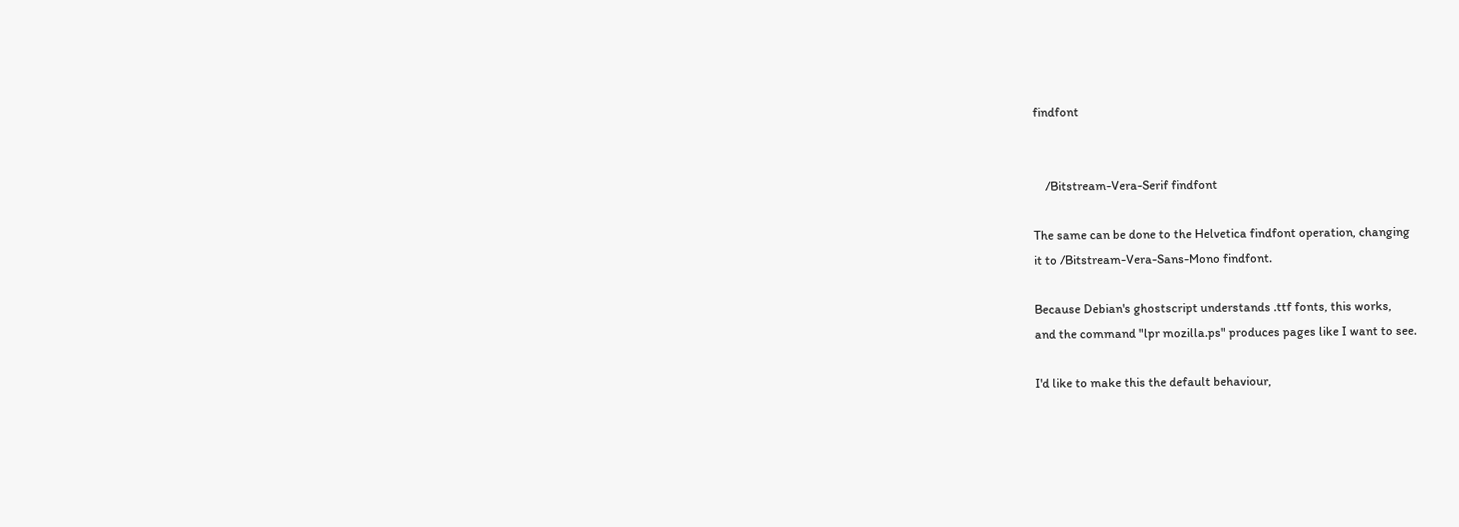findfont


    /Bitstream-Vera-Serif findfont

The same can be done to the Helvetica findfont operation, changing
it to /Bitstream-Vera-Sans-Mono findfont.

Because Debian's ghostscript understands .ttf fonts, this works,
and the command "lpr mozilla.ps" produces pages like I want to see.

I'd like to make this the default behaviour,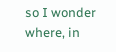so I wonder where, in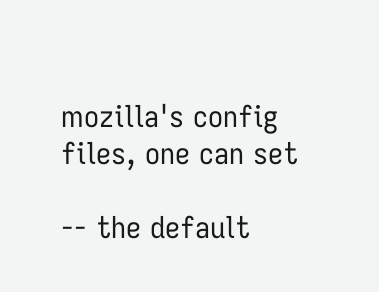mozilla's config files, one can set

-- the default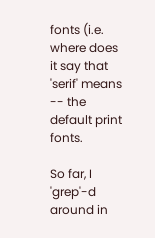fonts (i.e. where does it say that 'serif' means
-- the default print fonts.

So far, I 'grep'-d around in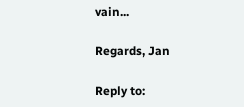vain...

Regards, Jan

Reply to: